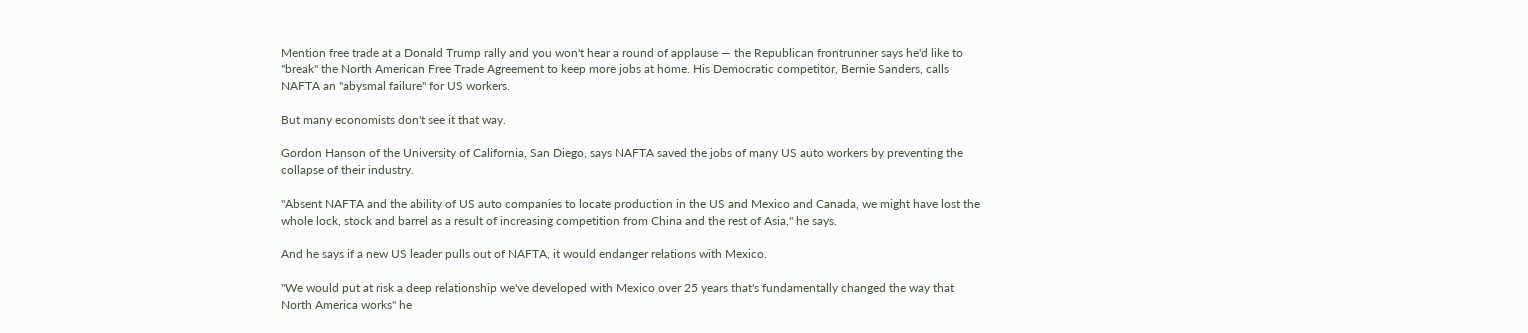Mention free trade at a Donald Trump rally and you won't hear a round of applause — the Republican frontrunner says he'd like to "break" the North American Free Trade Agreement to keep more jobs at home. His Democratic competitor, Bernie Sanders, calls NAFTA an "abysmal failure" for US workers.

But many economists don't see it that way.

Gordon Hanson of the University of California, San Diego, says NAFTA saved the jobs of many US auto workers by preventing the collapse of their industry.

"Absent NAFTA and the ability of US auto companies to locate production in the US and Mexico and Canada, we might have lost the whole lock, stock and barrel as a result of increasing competition from China and the rest of Asia," he says.

And he says if a new US leader pulls out of NAFTA, it would endanger relations with Mexico.

"We would put at risk a deep relationship we've developed with Mexico over 25 years that's fundamentally changed the way that North America works" he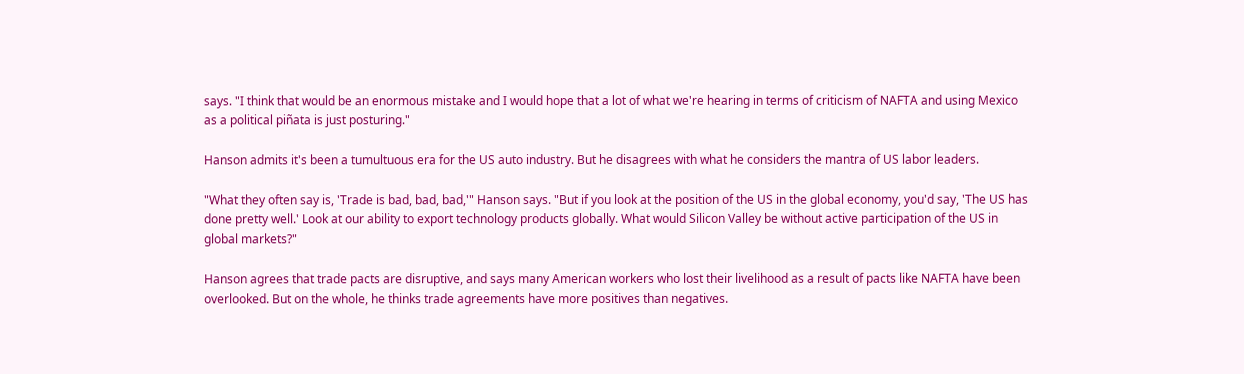says. "I think that would be an enormous mistake and I would hope that a lot of what we're hearing in terms of criticism of NAFTA and using Mexico as a political piñata is just posturing."

Hanson admits it's been a tumultuous era for the US auto industry. But he disagrees with what he considers the mantra of US labor leaders.

"What they often say is, 'Trade is bad, bad, bad,'" Hanson says. "But if you look at the position of the US in the global economy, you'd say, 'The US has done pretty well.' Look at our ability to export technology products globally. What would Silicon Valley be without active participation of the US in global markets?"

Hanson agrees that trade pacts are disruptive, and says many American workers who lost their livelihood as a result of pacts like NAFTA have been overlooked. But on the whole, he thinks trade agreements have more positives than negatives.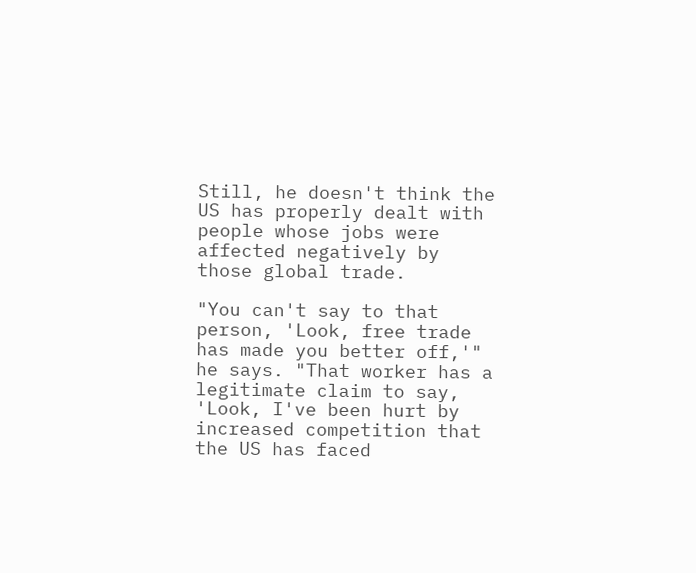Still, he doesn't think the US has properly dealt with people whose jobs were affected negatively by those global trade.

"You can't say to that person, 'Look, free trade has made you better off,'" he says. "That worker has a legitimate claim to say, 'Look, I've been hurt by increased competition that the US has faced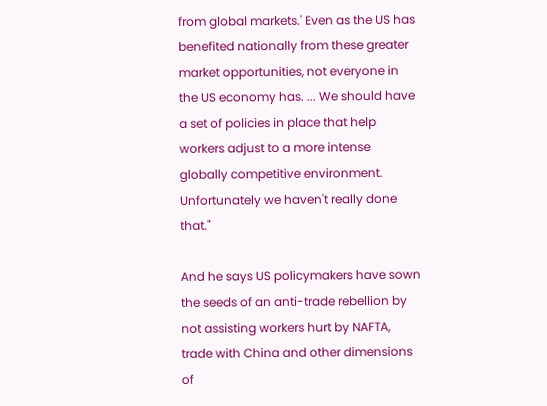from global markets.' Even as the US has benefited nationally from these greater market opportunities, not everyone in the US economy has. ... We should have a set of policies in place that help workers adjust to a more intense globally competitive environment. Unfortunately we haven't really done that."

And he says US policymakers have sown the seeds of an anti-trade rebellion by not assisting workers hurt by NAFTA, trade with China and other dimensions of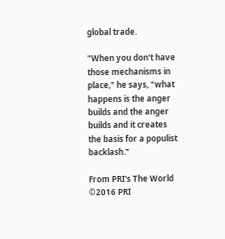global trade.

"When you don't have those mechanisms in place," he says, "what happens is the anger builds and the anger builds and it creates the basis for a populist backlash."

From PRI's The World ©2016 PRI